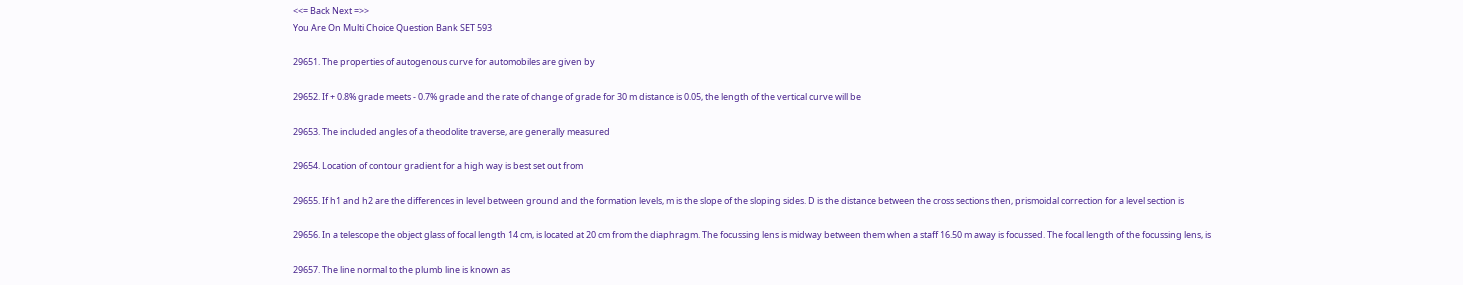<<= Back Next =>>
You Are On Multi Choice Question Bank SET 593

29651. The properties of autogenous curve for automobiles are given by

29652. If + 0.8% grade meets - 0.7% grade and the rate of change of grade for 30 m distance is 0.05, the length of the vertical curve will be

29653. The included angles of a theodolite traverse, are generally measured

29654. Location of contour gradient for a high way is best set out from

29655. If h1 and h2 are the differences in level between ground and the formation levels, m is the slope of the sloping sides. D is the distance between the cross sections then, prismoidal correction for a level section is

29656. In a telescope the object glass of focal length 14 cm, is located at 20 cm from the diaphragm. The focussing lens is midway between them when a staff 16.50 m away is focussed. The focal length of the focussing lens, is

29657. The line normal to the plumb line is known as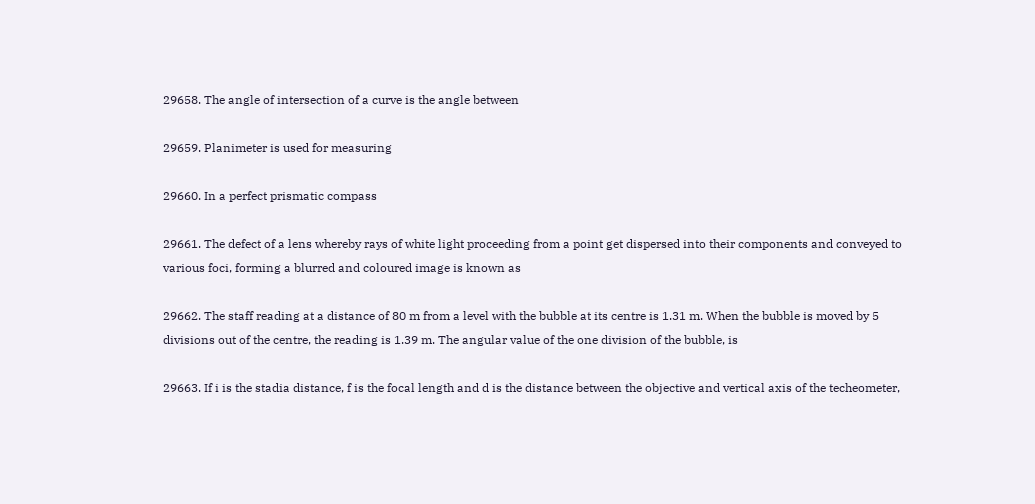29658. The angle of intersection of a curve is the angle between

29659. Planimeter is used for measuring

29660. In a perfect prismatic compass

29661. The defect of a lens whereby rays of white light proceeding from a point get dispersed into their components and conveyed to various foci, forming a blurred and coloured image is known as

29662. The staff reading at a distance of 80 m from a level with the bubble at its centre is 1.31 m. When the bubble is moved by 5 divisions out of the centre, the reading is 1.39 m. The angular value of the one division of the bubble, is

29663. If i is the stadia distance, f is the focal length and d is the distance between the objective and vertical axis of the techeometer,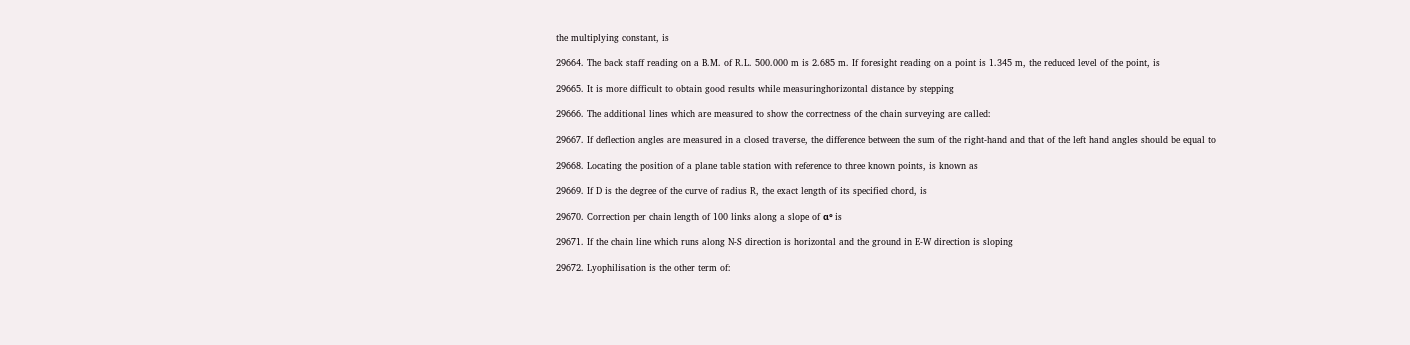the multiplying constant, is

29664. The back staff reading on a B.M. of R.L. 500.000 m is 2.685 m. If foresight reading on a point is 1.345 m, the reduced level of the point, is

29665. It is more difficult to obtain good results while measuringhorizontal distance by stepping

29666. The additional lines which are measured to show the correctness of the chain surveying are called:

29667. If deflection angles are measured in a closed traverse, the difference between the sum of the right-hand and that of the left hand angles should be equal to

29668. Locating the position of a plane table station with reference to three known points, is known as

29669. If D is the degree of the curve of radius R, the exact length of its specified chord, is

29670. Correction per chain length of 100 links along a slope of α° is

29671. If the chain line which runs along N-S direction is horizontal and the ground in E-W direction is sloping

29672. Lyophilisation is the other term of: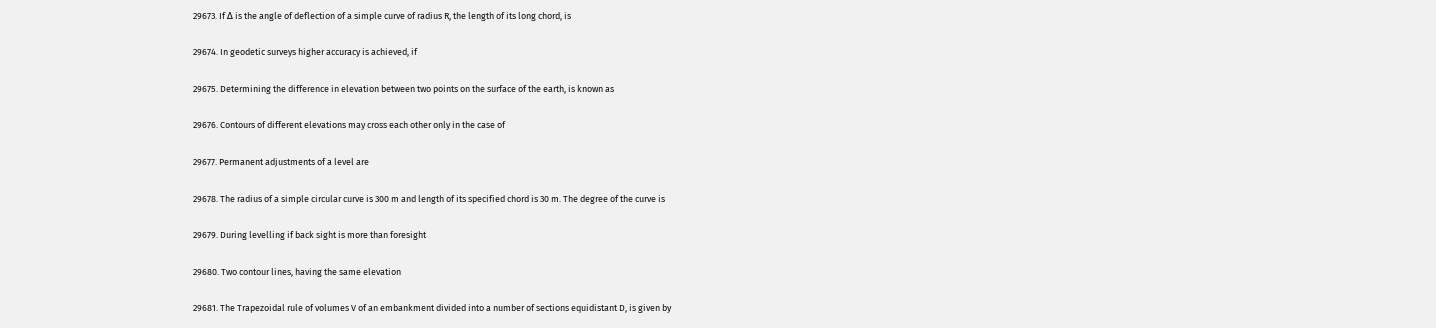29673. If Δ is the angle of deflection of a simple curve of radius R, the length of its long chord, is

29674. In geodetic surveys higher accuracy is achieved, if

29675. Determining the difference in elevation between two points on the surface of the earth, is known as

29676. Contours of different elevations may cross each other only in the case of

29677. Permanent adjustments of a level are

29678. The radius of a simple circular curve is 300 m and length of its specified chord is 30 m. The degree of the curve is

29679. During levelling if back sight is more than foresight

29680. Two contour lines, having the same elevation

29681. The Trapezoidal rule of volumes V of an embankment divided into a number of sections equidistant D, is given by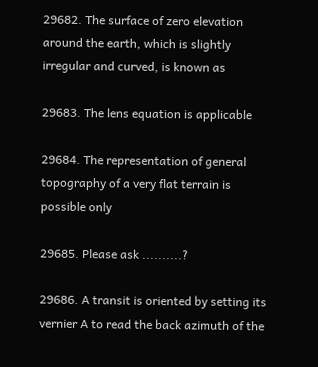29682. The surface of zero elevation around the earth, which is slightly irregular and curved, is known as

29683. The lens equation is applicable

29684. The representation of general topography of a very flat terrain is possible only

29685. Please ask ..........?

29686. A transit is oriented by setting its vernier A to read the back azimuth of the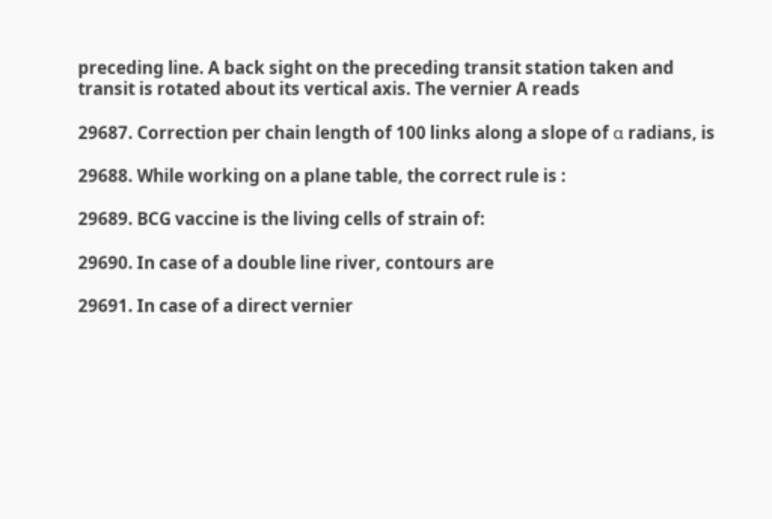preceding line. A back sight on the preceding transit station taken and transit is rotated about its vertical axis. The vernier A reads

29687. Correction per chain length of 100 links along a slope of α radians, is

29688. While working on a plane table, the correct rule is :

29689. BCG vaccine is the living cells of strain of:

29690. In case of a double line river, contours are

29691. In case of a direct vernier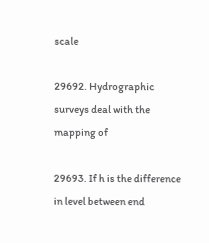scale

29692. Hydrographic surveys deal with the mapping of

29693. If h is the difference in level between end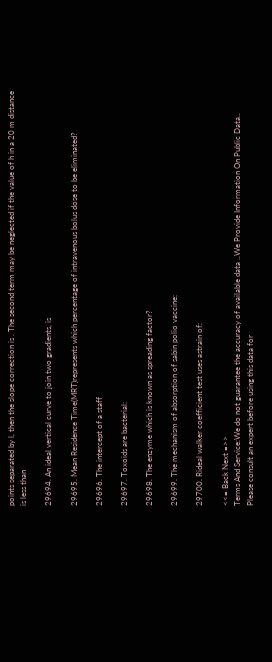points separated by l, then the slope correction is . The second term may be neglected if the value of h in a 20 m distance is less than

29694. An ideal vertical curve to join two gradients, is

29695. Mean Residence Time(MRT)represents which percentage of intravenous bolus dose to be eliminated?

29696. The intercept of a staff

29697. Toxoids are bacterial:

29698. The enzyme which is known as spreading factor?

29699. The mechanism of absorption of sabin polio vaccine:

29700. Rideal walker coefficient test uses astrain of:

<<= Back Next =>>
Terms And Service:We do not guarantee the accuracy of available data ..We Provide Information On Public Data.. Please consult an expert before using this data for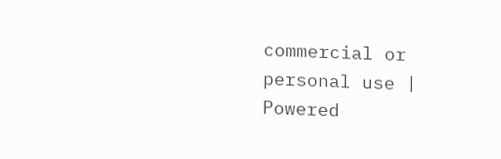commercial or personal use | Powered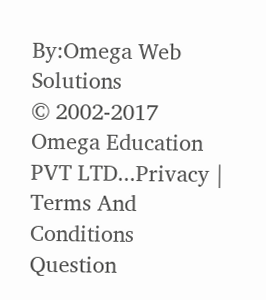By:Omega Web Solutions
© 2002-2017 Omega Education PVT LTD...Privacy | Terms And Conditions
Question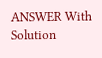ANSWER With Solution